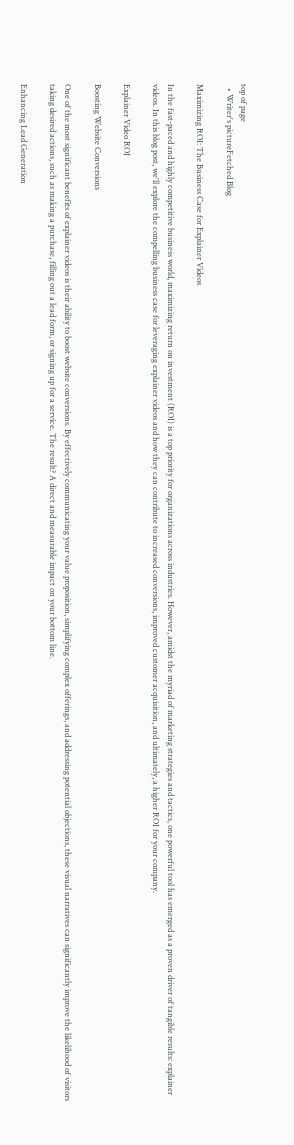top of page
  • Writer's pictureFetched Blog

Maximizing ROI: The Business Case for Explainer Videos

In the fast-paced and highly competitive business world, maximizing return on investment (ROI) is a top priority for organizations across industries. However, amidst the myriad of marketing strategies and tactics, one powerful tool has emerged as a proven driver of tangible results: explainer videos. In this blog post, we'll explore the compelling business case for leveraging explainer videos and how they can contribute to increased conversions, improved customer acquisition, and ultimately, a higher ROI for your company.

Explainer Video ROI

Boosting Website Conversions

One of the most significant benefits of explainer videos is their ability to boost website conversions. By effectively communicating your value proposition, simplifying complex offerings, and addressing potential objections, these visual narratives can significantly improve the likelihood of visitors taking desired actions, such as making a purchase, filling out a lead form, or signing up for a service. The result? A direct and measurable impact on your bottom line.

Enhancing Lead Generation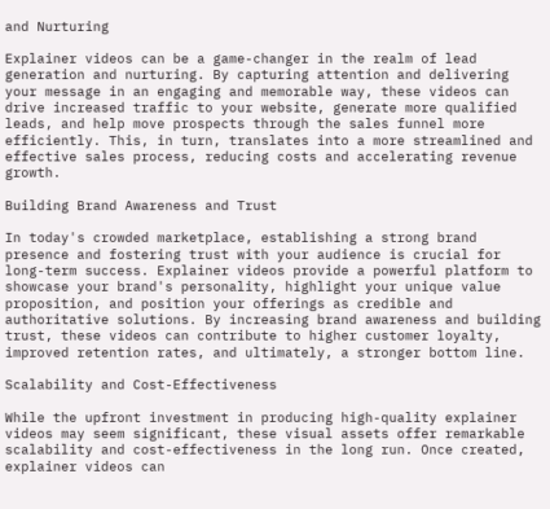and Nurturing

Explainer videos can be a game-changer in the realm of lead generation and nurturing. By capturing attention and delivering your message in an engaging and memorable way, these videos can drive increased traffic to your website, generate more qualified leads, and help move prospects through the sales funnel more efficiently. This, in turn, translates into a more streamlined and effective sales process, reducing costs and accelerating revenue growth.

Building Brand Awareness and Trust

In today's crowded marketplace, establishing a strong brand presence and fostering trust with your audience is crucial for long-term success. Explainer videos provide a powerful platform to showcase your brand's personality, highlight your unique value proposition, and position your offerings as credible and authoritative solutions. By increasing brand awareness and building trust, these videos can contribute to higher customer loyalty, improved retention rates, and ultimately, a stronger bottom line.

Scalability and Cost-Effectiveness

While the upfront investment in producing high-quality explainer videos may seem significant, these visual assets offer remarkable scalability and cost-effectiveness in the long run. Once created, explainer videos can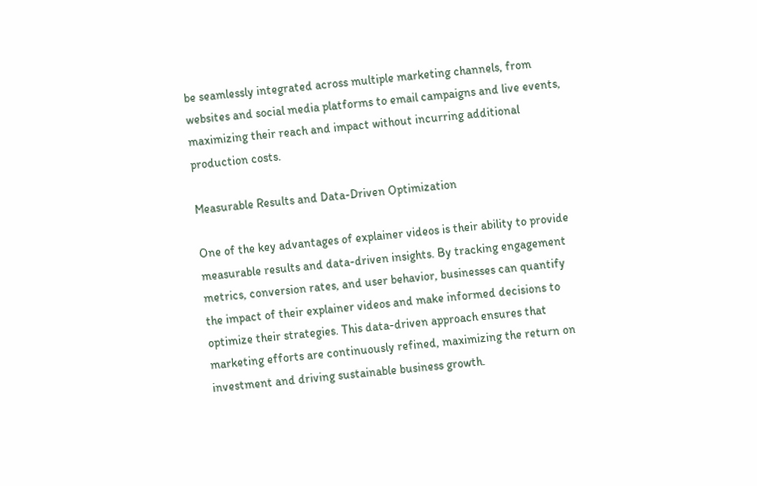be seamlessly integrated across multiple marketing channels, from websites and social media platforms to email campaigns and live events, maximizing their reach and impact without incurring additional production costs.

Measurable Results and Data-Driven Optimization

One of the key advantages of explainer videos is their ability to provide measurable results and data-driven insights. By tracking engagement metrics, conversion rates, and user behavior, businesses can quantify the impact of their explainer videos and make informed decisions to optimize their strategies. This data-driven approach ensures that marketing efforts are continuously refined, maximizing the return on investment and driving sustainable business growth.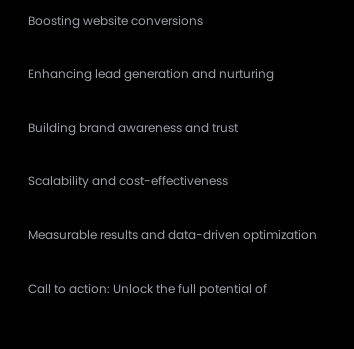Boosting website conversions

Enhancing lead generation and nurturing

Building brand awareness and trust

Scalability and cost-effectiveness

Measurable results and data-driven optimization

Call to action: Unlock the full potential of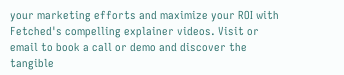your marketing efforts and maximize your ROI with Fetched's compelling explainer videos. Visit or email to book a call or demo and discover the tangible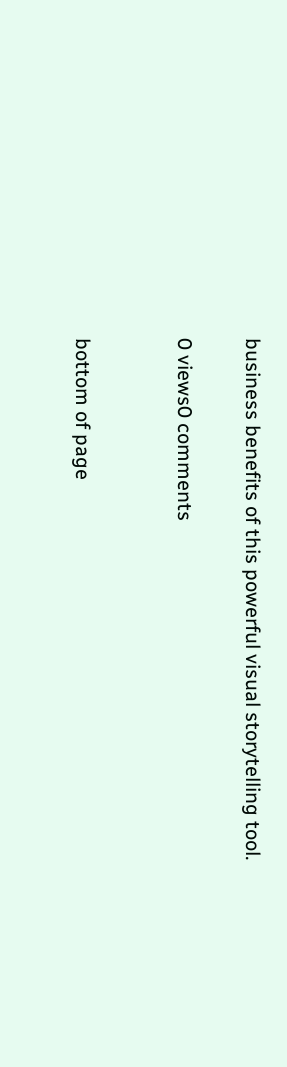business benefits of this powerful visual storytelling tool.

0 views0 comments


bottom of page